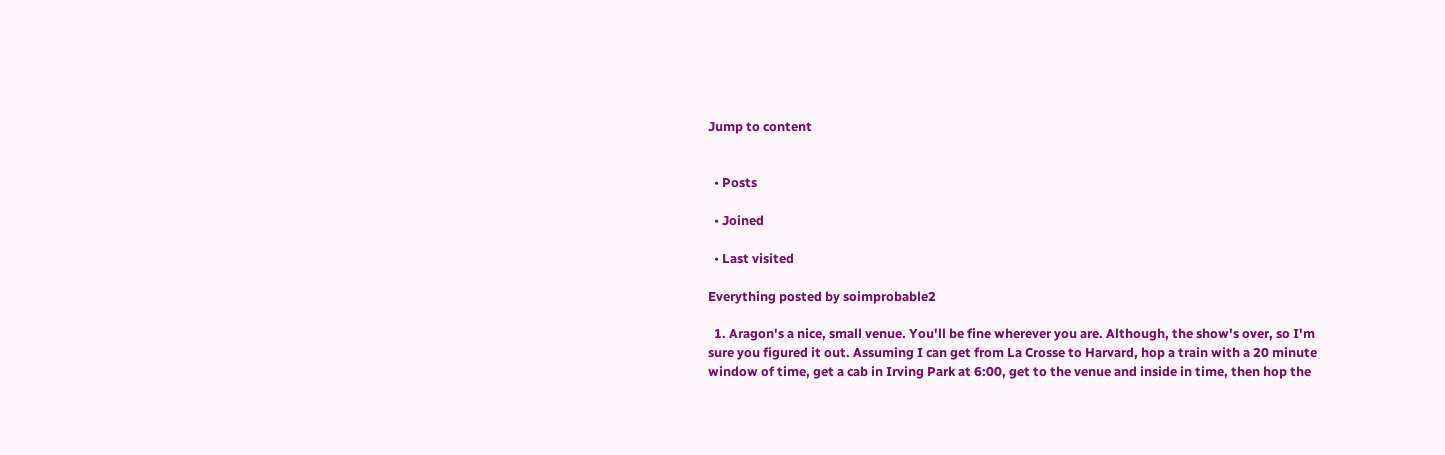Jump to content


  • Posts

  • Joined

  • Last visited

Everything posted by soimprobable2

  1. Aragon's a nice, small venue. You'll be fine wherever you are. Although, the show's over, so I'm sure you figured it out. Assuming I can get from La Crosse to Harvard, hop a train with a 20 minute window of time, get a cab in Irving Park at 6:00, get to the venue and inside in time, then hop the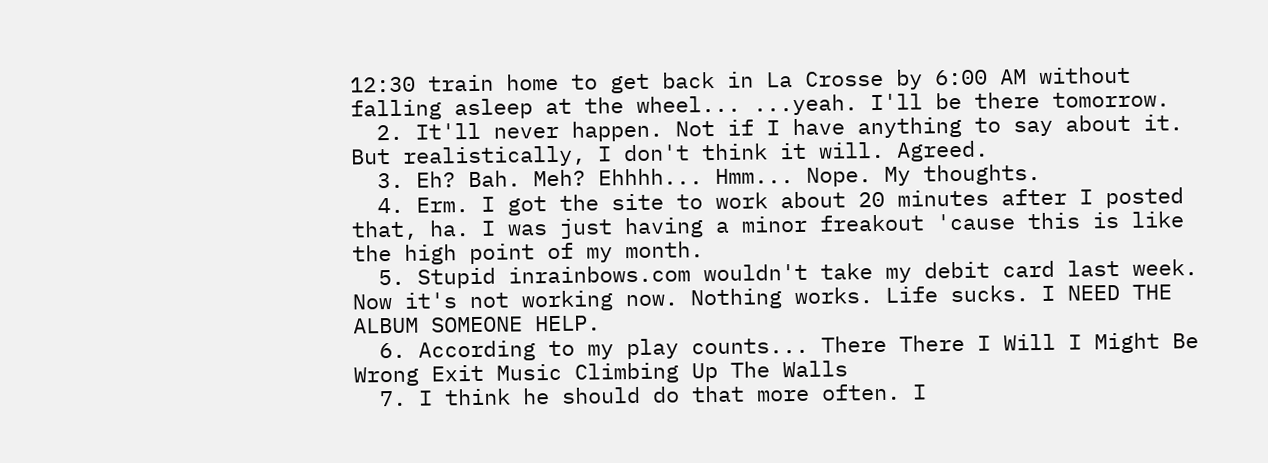12:30 train home to get back in La Crosse by 6:00 AM without falling asleep at the wheel... ...yeah. I'll be there tomorrow.
  2. It'll never happen. Not if I have anything to say about it. But realistically, I don't think it will. Agreed.
  3. Eh? Bah. Meh? Ehhhh... Hmm... Nope. My thoughts.
  4. Erm. I got the site to work about 20 minutes after I posted that, ha. I was just having a minor freakout 'cause this is like the high point of my month.
  5. Stupid inrainbows.com wouldn't take my debit card last week. Now it's not working now. Nothing works. Life sucks. I NEED THE ALBUM SOMEONE HELP.
  6. According to my play counts... There There I Will I Might Be Wrong Exit Music Climbing Up The Walls
  7. I think he should do that more often. I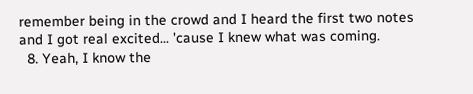remember being in the crowd and I heard the first two notes and I got real excited... 'cause I knew what was coming.
  8. Yeah, I know the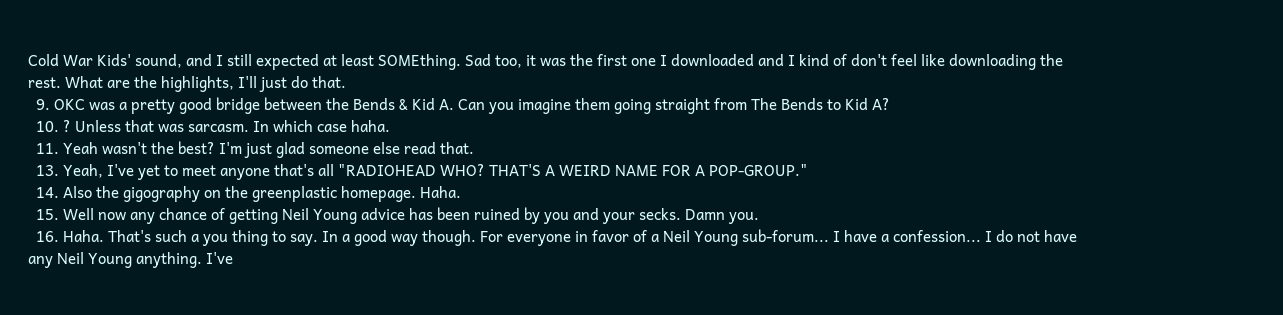Cold War Kids' sound, and I still expected at least SOMEthing. Sad too, it was the first one I downloaded and I kind of don't feel like downloading the rest. What are the highlights, I'll just do that.
  9. OKC was a pretty good bridge between the Bends & Kid A. Can you imagine them going straight from The Bends to Kid A?
  10. ? Unless that was sarcasm. In which case haha.
  11. Yeah wasn't the best? I'm just glad someone else read that.
  13. Yeah, I've yet to meet anyone that's all "RADIOHEAD WHO? THAT'S A WEIRD NAME FOR A POP-GROUP."
  14. Also the gigography on the greenplastic homepage. Haha.
  15. Well now any chance of getting Neil Young advice has been ruined by you and your secks. Damn you.
  16. Haha. That's such a you thing to say. In a good way though. For everyone in favor of a Neil Young sub-forum... I have a confession... I do not have any Neil Young anything. I've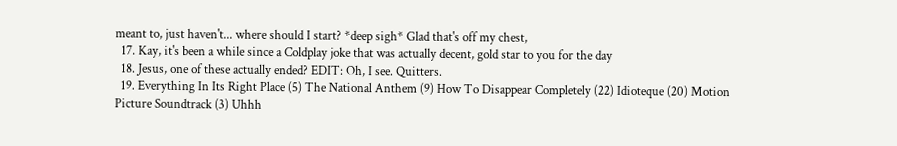meant to, just haven't... where should I start? *deep sigh* Glad that's off my chest,
  17. Kay, it's been a while since a Coldplay joke that was actually decent, gold star to you for the day
  18. Jesus, one of these actually ended? EDIT: Oh, I see. Quitters.
  19. Everything In Its Right Place (5) The National Anthem (9) How To Disappear Completely (22) Idioteque (20) Motion Picture Soundtrack (3) Uhhh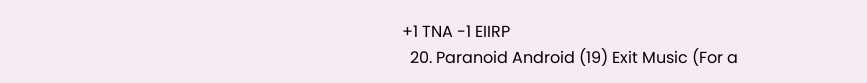+1 TNA -1 EIIRP
  20. Paranoid Android (19) Exit Music (For a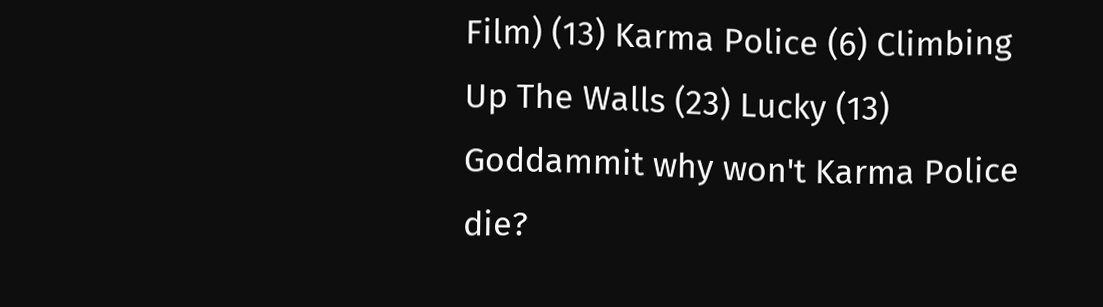Film) (13) Karma Police (6) Climbing Up The Walls (23) Lucky (13) Goddammit why won't Karma Police die?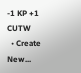-1 KP +1 CUTW
  • Create New...